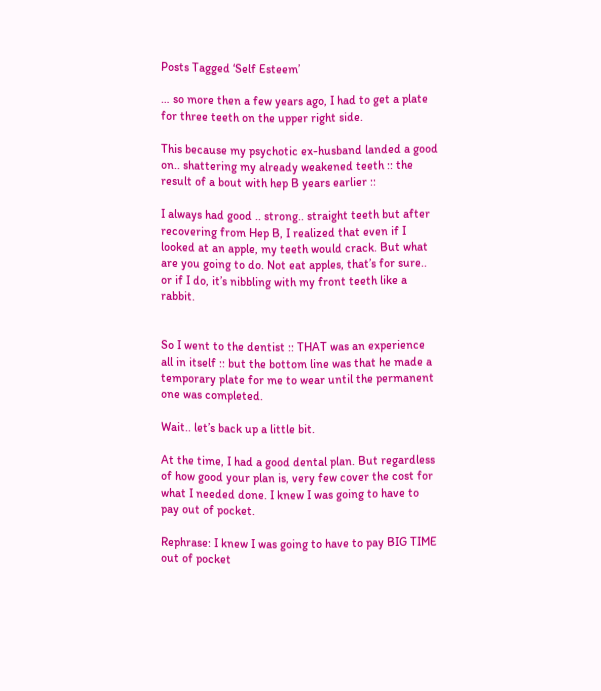Posts Tagged ‘Self Esteem’

… so more then a few years ago, I had to get a plate for three teeth on the upper right side.

This because my psychotic ex-husband landed a good on.. shattering my already weakened teeth :: the result of a bout with hep B years earlier ::

I always had good .. strong.. straight teeth but after recovering from Hep B, I realized that even if I looked at an apple, my teeth would crack. But what are you going to do. Not eat apples, that’s for sure.. or if I do, it’s nibbling with my front teeth like a rabbit.


So I went to the dentist :: THAT was an experience all in itself :: but the bottom line was that he made a temporary plate for me to wear until the permanent one was completed.

Wait.. let’s back up a little bit.

At the time, I had a good dental plan. But regardless of how good your plan is, very few cover the cost for what I needed done. I knew I was going to have to pay out of pocket.

Rephrase: I knew I was going to have to pay BIG TIME out of pocket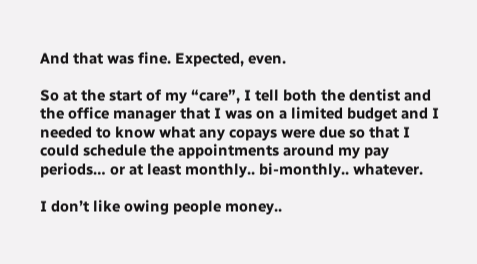And that was fine. Expected, even.

So at the start of my “care”, I tell both the dentist and the office manager that I was on a limited budget and I needed to know what any copays were due so that I could schedule the appointments around my pay periods… or at least monthly.. bi-monthly.. whatever.

I don’t like owing people money..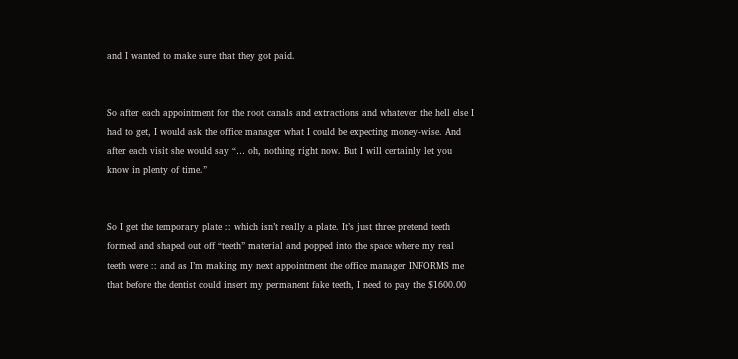and I wanted to make sure that they got paid.


So after each appointment for the root canals and extractions and whatever the hell else I had to get, I would ask the office manager what I could be expecting money-wise. And after each visit she would say “… oh, nothing right now. But I will certainly let you know in plenty of time.”


So I get the temporary plate :: which isn’t really a plate. It’s just three pretend teeth formed and shaped out off “teeth” material and popped into the space where my real teeth were :: and as I’m making my next appointment the office manager INFORMS me that before the dentist could insert my permanent fake teeth, I need to pay the $1600.00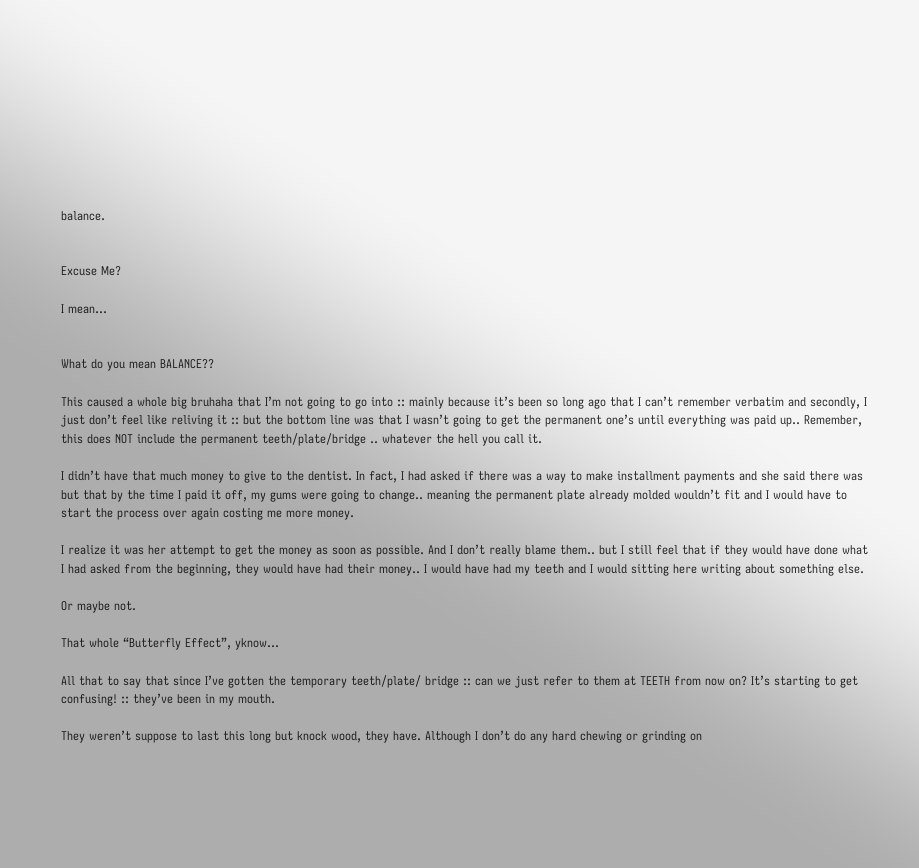balance.


Excuse Me?

I mean…


What do you mean BALANCE??

This caused a whole big bruhaha that I’m not going to go into :: mainly because it’s been so long ago that I can’t remember verbatim and secondly, I just don’t feel like reliving it :: but the bottom line was that I wasn’t going to get the permanent one’s until everything was paid up.. Remember, this does NOT include the permanent teeth/plate/bridge .. whatever the hell you call it.

I didn’t have that much money to give to the dentist. In fact, I had asked if there was a way to make installment payments and she said there was but that by the time I paid it off, my gums were going to change.. meaning the permanent plate already molded wouldn’t fit and I would have to start the process over again costing me more money.

I realize it was her attempt to get the money as soon as possible. And I don’t really blame them.. but I still feel that if they would have done what I had asked from the beginning, they would have had their money.. I would have had my teeth and I would sitting here writing about something else.

Or maybe not.

That whole “Butterfly Effect”, yknow…

All that to say that since I’ve gotten the temporary teeth/plate/ bridge :: can we just refer to them at TEETH from now on? It’s starting to get confusing! :: they’ve been in my mouth.

They weren’t suppose to last this long but knock wood, they have. Although I don’t do any hard chewing or grinding on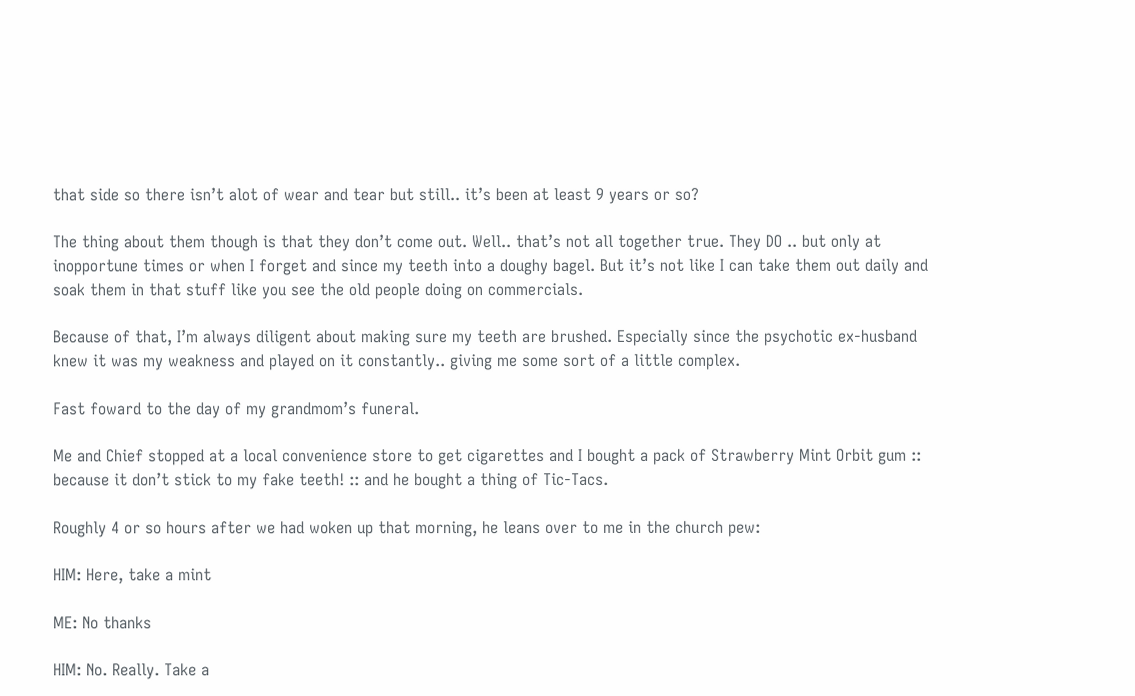that side so there isn’t alot of wear and tear but still.. it’s been at least 9 years or so?

The thing about them though is that they don’t come out. Well.. that’s not all together true. They DO .. but only at inopportune times or when I forget and since my teeth into a doughy bagel. But it’s not like I can take them out daily and soak them in that stuff like you see the old people doing on commercials.

Because of that, I’m always diligent about making sure my teeth are brushed. Especially since the psychotic ex-husband knew it was my weakness and played on it constantly.. giving me some sort of a little complex.

Fast foward to the day of my grandmom’s funeral.

Me and Chief stopped at a local convenience store to get cigarettes and I bought a pack of Strawberry Mint Orbit gum :: because it don’t stick to my fake teeth! :: and he bought a thing of Tic-Tacs.

Roughly 4 or so hours after we had woken up that morning, he leans over to me in the church pew:

HIM: Here, take a mint

ME: No thanks

HIM: No. Really. Take a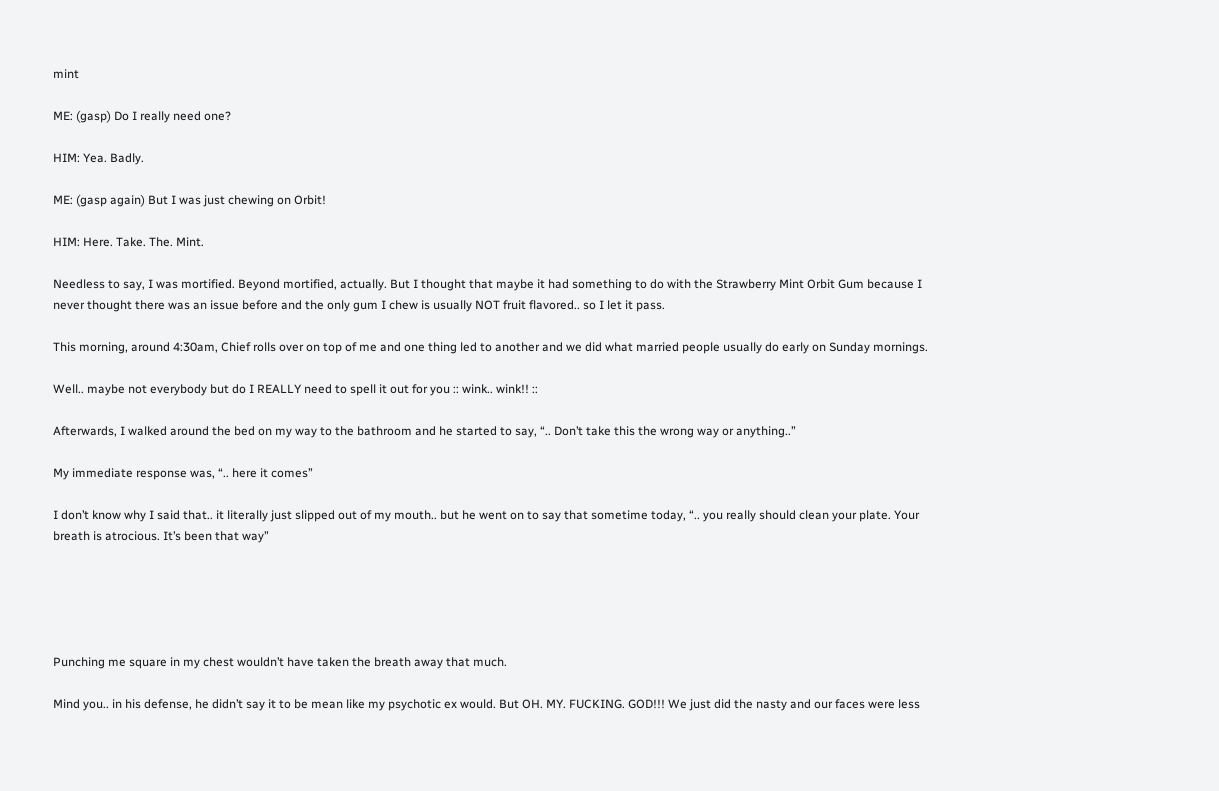mint

ME: (gasp) Do I really need one?

HIM: Yea. Badly.

ME: (gasp again) But I was just chewing on Orbit!

HIM: Here. Take. The. Mint.

Needless to say, I was mortified. Beyond mortified, actually. But I thought that maybe it had something to do with the Strawberry Mint Orbit Gum because I never thought there was an issue before and the only gum I chew is usually NOT fruit flavored.. so I let it pass.

This morning, around 4:30am, Chief rolls over on top of me and one thing led to another and we did what married people usually do early on Sunday mornings.

Well.. maybe not everybody but do I REALLY need to spell it out for you :: wink.. wink!! ::

Afterwards, I walked around the bed on my way to the bathroom and he started to say, “.. Don’t take this the wrong way or anything..”

My immediate response was, “.. here it comes”

I don’t know why I said that.. it literally just slipped out of my mouth.. but he went on to say that sometime today, “.. you really should clean your plate. Your breath is atrocious. It’s been that way”





Punching me square in my chest wouldn’t have taken the breath away that much.

Mind you.. in his defense, he didn’t say it to be mean like my psychotic ex would. But OH. MY. FUCKING. GOD!!! We just did the nasty and our faces were less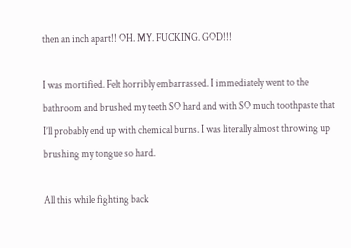then an inch apart!! OH. MY. FUCKING. GOD!!!

I was mortified. Felt horribly embarrassed. I immediately went to the bathroom and brushed my teeth SO hard and with SO much toothpaste that I’ll probably end up with chemical burns. I was literally almost throwing up brushing my tongue so hard.

All this while fighting back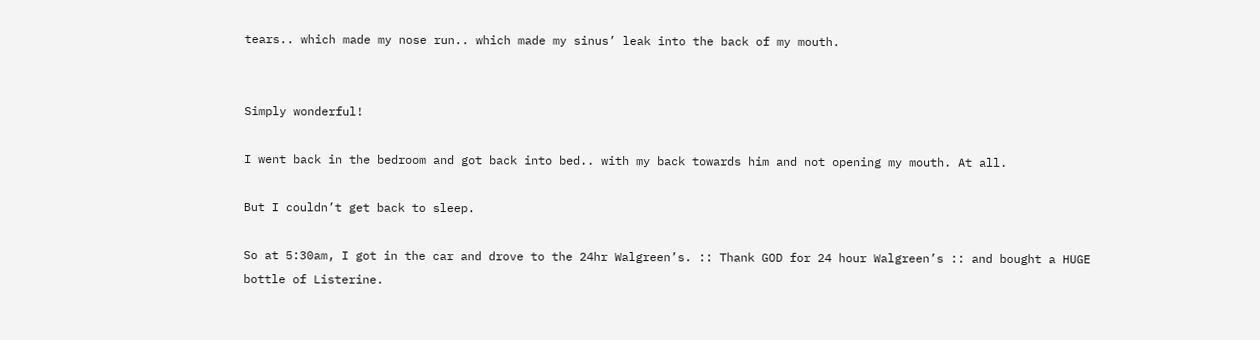tears.. which made my nose run.. which made my sinus’ leak into the back of my mouth.


Simply wonderful!

I went back in the bedroom and got back into bed.. with my back towards him and not opening my mouth. At all.

But I couldn’t get back to sleep.

So at 5:30am, I got in the car and drove to the 24hr Walgreen’s. :: Thank GOD for 24 hour Walgreen’s :: and bought a HUGE bottle of Listerine.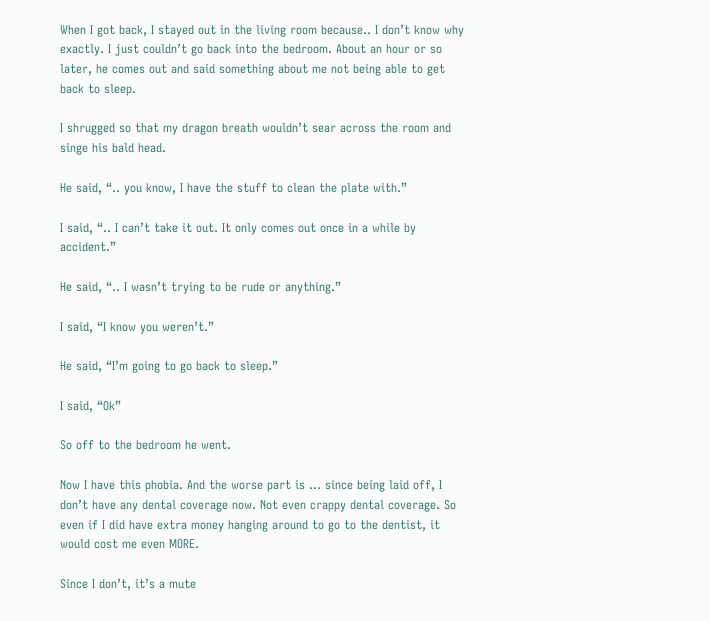When I got back, I stayed out in the living room because.. I don’t know why exactly. I just couldn’t go back into the bedroom. About an hour or so later, he comes out and said something about me not being able to get back to sleep.

I shrugged so that my dragon breath wouldn’t sear across the room and singe his bald head.

He said, “.. you know, I have the stuff to clean the plate with.”

I said, “.. I can’t take it out. It only comes out once in a while by accident.”

He said, “.. I wasn’t trying to be rude or anything.”

I said, “I know you weren’t.”

He said, “I’m going to go back to sleep.”

I said, “Ok”

So off to the bedroom he went.

Now I have this phobia. And the worse part is … since being laid off, I don’t have any dental coverage now. Not even crappy dental coverage. So even if I did have extra money hanging around to go to the dentist, it would cost me even MORE.

Since I don’t, it’s a mute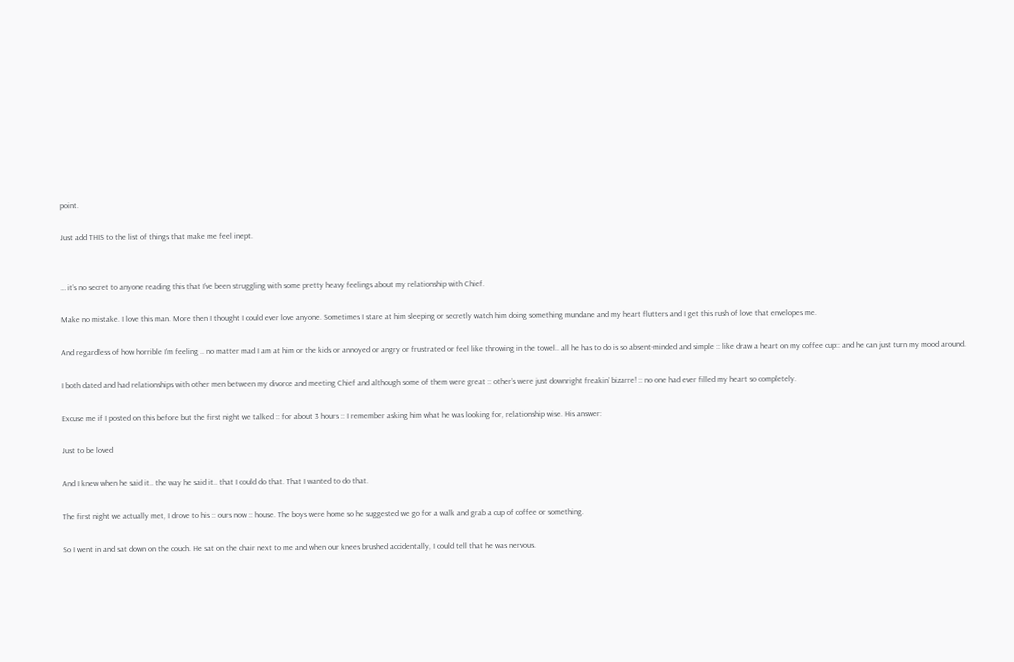point.

Just add THIS to the list of things that make me feel inept.


… it’s no secret to anyone reading this that I’ve been struggling with some pretty heavy feelings about my relationship with Chief.

Make no mistake. I love this man. More then I thought I could ever love anyone. Sometimes I stare at him sleeping or secretly watch him doing something mundane and my heart flutters and I get this rush of love that envelopes me.

And regardless of how horrible I’m feeling .. no matter mad I am at him or the kids or annoyed or angry or frustrated or feel like throwing in the towel.. all he has to do is so absent-minded and simple :: like draw a heart on my coffee cup:: and he can just turn my mood around.

I both dated and had relationships with other men between my divorce and meeting Chief and although some of them were great :: other’s were just downright freakin’ bizarre! :: no one had ever filled my heart so completely.

Excuse me if I posted on this before but the first night we talked :: for about 3 hours :: I remember asking him what he was looking for, relationship wise. His answer:

Just to be loved

And I knew when he said it.. the way he said it.. that I could do that. That I wanted to do that.

The first night we actually met, I drove to his :: ours now :: house. The boys were home so he suggested we go for a walk and grab a cup of coffee or something.

So I went in and sat down on the couch. He sat on the chair next to me and when our knees brushed accidentally, I could tell that he was nervous.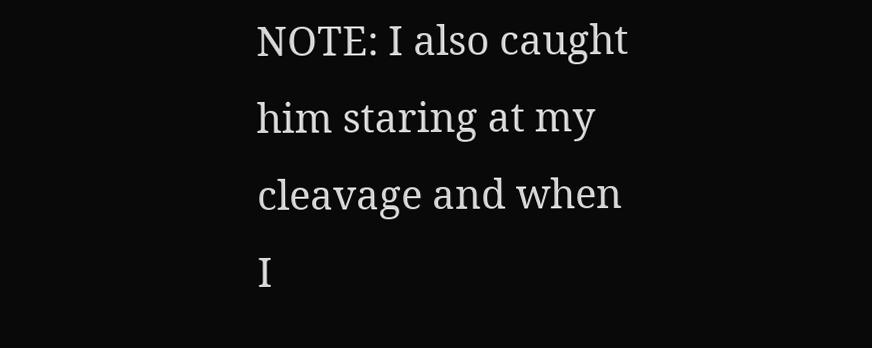NOTE: I also caught him staring at my cleavage and when I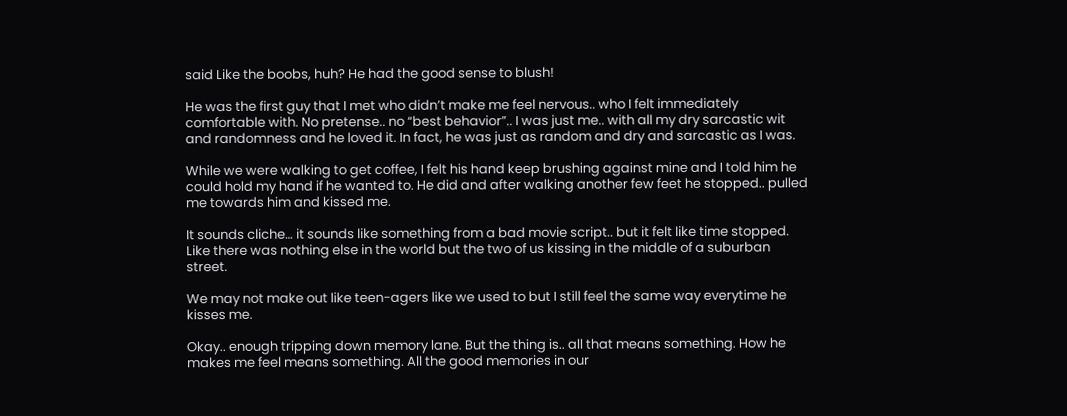said Like the boobs, huh? He had the good sense to blush!

He was the first guy that I met who didn’t make me feel nervous.. who I felt immediately comfortable with. No pretense.. no “best behavior”.. I was just me.. with all my dry sarcastic wit and randomness and he loved it. In fact, he was just as random and dry and sarcastic as I was.

While we were walking to get coffee, I felt his hand keep brushing against mine and I told him he could hold my hand if he wanted to. He did and after walking another few feet he stopped.. pulled me towards him and kissed me.

It sounds cliche… it sounds like something from a bad movie script.. but it felt like time stopped. Like there was nothing else in the world but the two of us kissing in the middle of a suburban street.

We may not make out like teen-agers like we used to but I still feel the same way everytime he kisses me.

Okay.. enough tripping down memory lane. But the thing is.. all that means something. How he makes me feel means something. All the good memories in our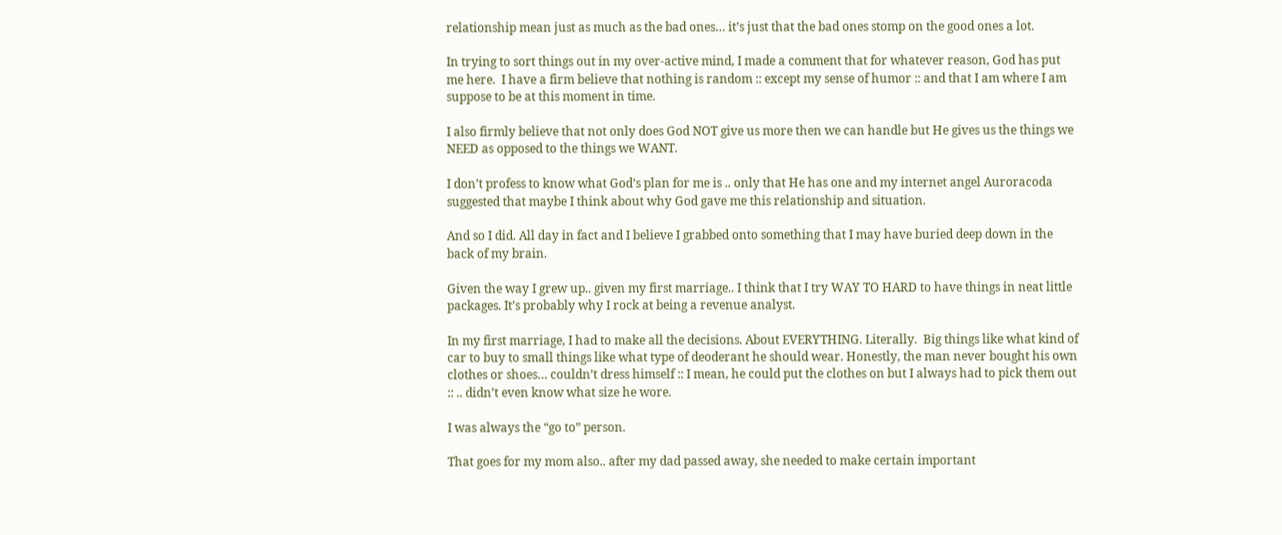relationship mean just as much as the bad ones… it’s just that the bad ones stomp on the good ones a lot.

In trying to sort things out in my over-active mind, I made a comment that for whatever reason, God has put me here.  I have a firm believe that nothing is random :: except my sense of humor :: and that I am where I am suppose to be at this moment in time.

I also firmly believe that not only does God NOT give us more then we can handle but He gives us the things we NEED as opposed to the things we WANT.

I don’t profess to know what God’s plan for me is .. only that He has one and my internet angel Auroracoda suggested that maybe I think about why God gave me this relationship and situation.

And so I did. All day in fact and I believe I grabbed onto something that I may have buried deep down in the back of my brain.

Given the way I grew up.. given my first marriage.. I think that I try WAY TO HARD to have things in neat little packages. It’s probably why I rock at being a revenue analyst.

In my first marriage, I had to make all the decisions. About EVERYTHING. Literally.  Big things like what kind of car to buy to small things like what type of deoderant he should wear. Honestly, the man never bought his own clothes or shoes… couldn’t dress himself :: I mean, he could put the clothes on but I always had to pick them out :: .. didn’t even know what size he wore.

I was always the “go to” person.

That goes for my mom also.. after my dad passed away, she needed to make certain important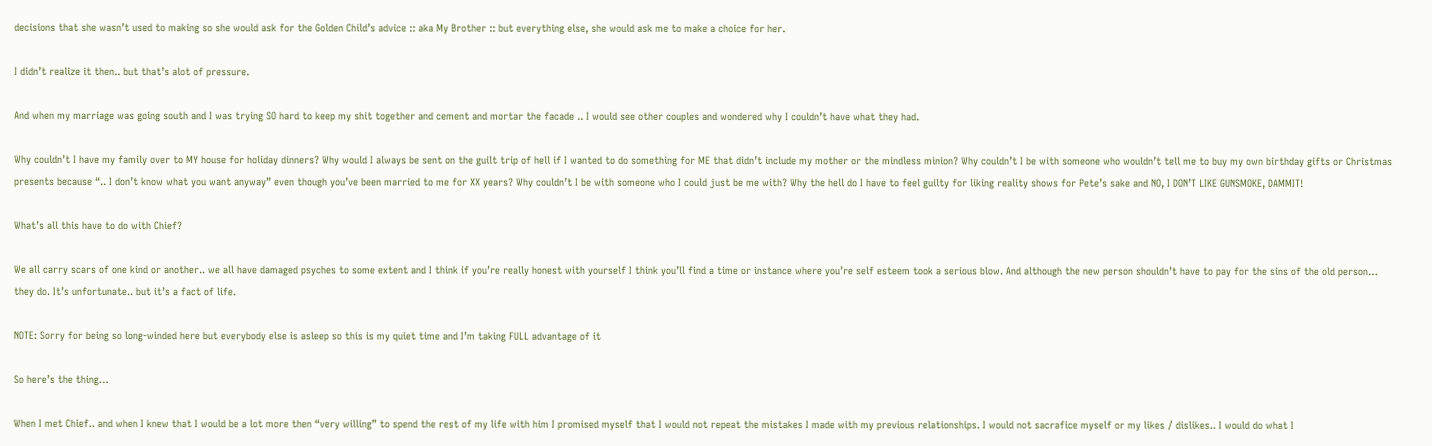decisions that she wasn’t used to making so she would ask for the Golden Child’s advice :: aka My Brother :: but everything else, she would ask me to make a choice for her.

I didn’t realize it then.. but that’s alot of pressure.

And when my marriage was going south and I was trying SO hard to keep my shit together and cement and mortar the facade .. I would see other couples and wondered why I couldn’t have what they had.

Why couldn’t I have my family over to MY house for holiday dinners? Why would I always be sent on the guilt trip of hell if I wanted to do something for ME that didn’t include my mother or the mindless minion? Why couldn’t I be with someone who wouldn’t tell me to buy my own birthday gifts or Christmas presents because “.. I don’t know what you want anyway” even though you’ve been married to me for XX years? Why couldn’t I be with someone who I could just be me with? Why the hell do I have to feel guilty for liking reality shows for Pete’s sake and NO, I DON’T LIKE GUNSMOKE, DAMMIT!

What’s all this have to do with Chief?

We all carry scars of one kind or another.. we all have damaged psyches to some extent and I think if you’re really honest with yourself I think you’ll find a time or instance where you’re self esteem took a serious blow. And although the new person shouldn’t have to pay for the sins of the old person… they do. It’s unfortunate.. but it’s a fact of life.

NOTE: Sorry for being so long-winded here but everybody else is asleep so this is my quiet time and I’m taking FULL advantage of it

So here’s the thing…

When I met Chief.. and when I knew that I would be a lot more then “very willing” to spend the rest of my life with him I promised myself that I would not repeat the mistakes I made with my previous relationships. I would not sacrafice myself or my likes / dislikes.. I would do what I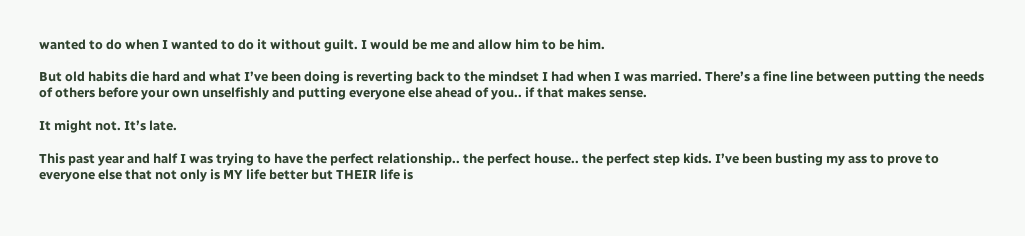wanted to do when I wanted to do it without guilt. I would be me and allow him to be him.

But old habits die hard and what I’ve been doing is reverting back to the mindset I had when I was married. There’s a fine line between putting the needs of others before your own unselfishly and putting everyone else ahead of you.. if that makes sense.

It might not. It’s late.

This past year and half I was trying to have the perfect relationship.. the perfect house.. the perfect step kids. I’ve been busting my ass to prove to everyone else that not only is MY life better but THEIR life is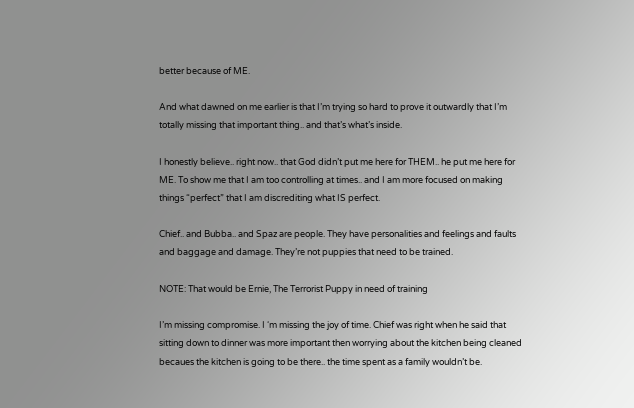better because of ME.

And what dawned on me earlier is that I’m trying so hard to prove it outwardly that I’m totally missing that important thing.. and that’s what’s inside.

I honestly believe.. right now.. that God didn’t put me here for THEM.. he put me here for ME. To show me that I am too controlling at times.. and I am more focused on making things “perfect” that I am discrediting what IS perfect.

Chief.. and Bubba.. and Spaz are people. They have personalities and feelings and faults and baggage and damage. They’re not puppies that need to be trained.

NOTE: That would be Ernie, The Terrorist Puppy in need of training

I’m missing compromise. I ‘m missing the joy of time. Chief was right when he said that sitting down to dinner was more important then worrying about the kitchen being cleaned becaues the kitchen is going to be there.. the time spent as a family wouldn’t be.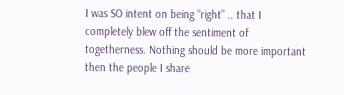I was SO intent on being “right” .. that I completely blew off the sentiment of togetherness. Nothing should be more important then the people I share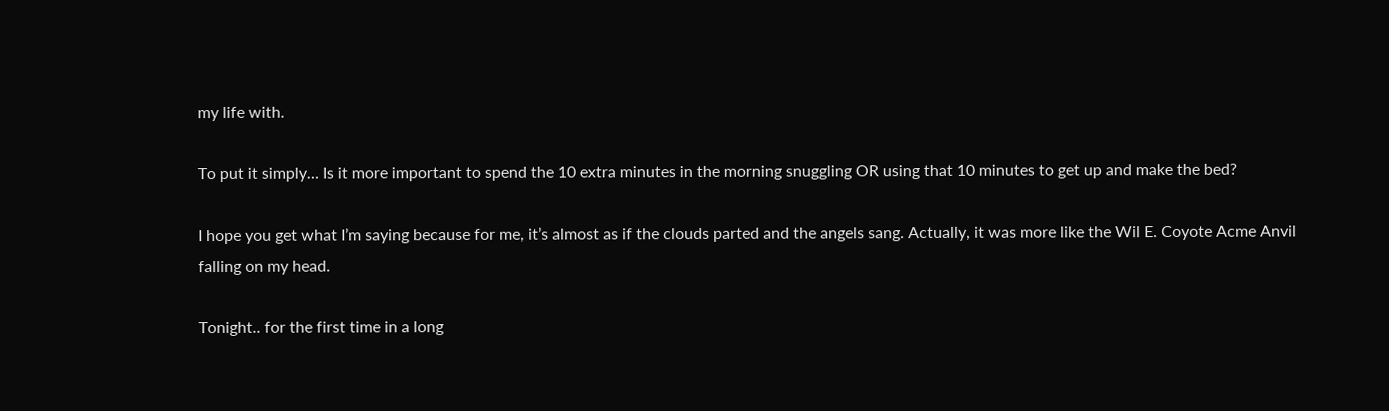my life with.

To put it simply… Is it more important to spend the 10 extra minutes in the morning snuggling OR using that 10 minutes to get up and make the bed?

I hope you get what I’m saying because for me, it’s almost as if the clouds parted and the angels sang. Actually, it was more like the Wil E. Coyote Acme Anvil falling on my head.

Tonight.. for the first time in a long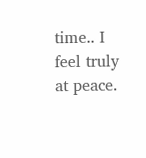time.. I feel truly at peace.